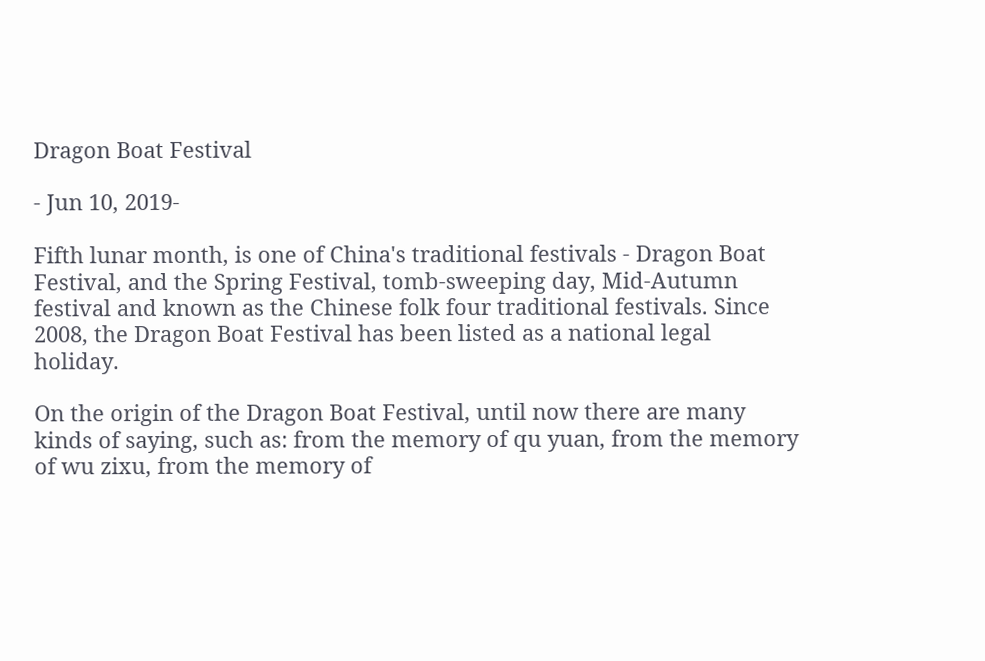Dragon Boat Festival

- Jun 10, 2019-

Fifth lunar month, is one of China's traditional festivals - Dragon Boat Festival, and the Spring Festival, tomb-sweeping day, Mid-Autumn festival and known as the Chinese folk four traditional festivals. Since 2008, the Dragon Boat Festival has been listed as a national legal holiday.

On the origin of the Dragon Boat Festival, until now there are many kinds of saying, such as: from the memory of qu yuan, from the memory of wu zixu, from the memory of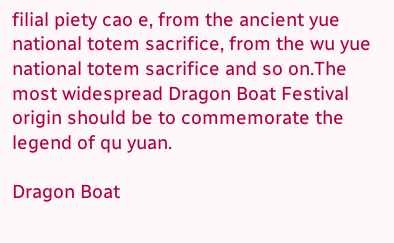filial piety cao e, from the ancient yue national totem sacrifice, from the wu yue national totem sacrifice and so on.The most widespread Dragon Boat Festival origin should be to commemorate the legend of qu yuan.

Dragon Boat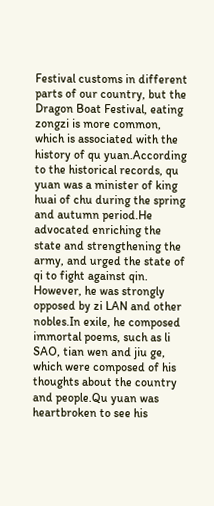Festival customs in different parts of our country, but the Dragon Boat Festival, eating zongzi is more common, which is associated with the history of qu yuan.According to the historical records, qu yuan was a minister of king huai of chu during the spring and autumn period.He advocated enriching the state and strengthening the army, and urged the state of qi to fight against qin. However, he was strongly opposed by zi LAN and other nobles.In exile, he composed immortal poems, such as li SAO, tian wen and jiu ge, which were composed of his thoughts about the country and people.Qu yuan was heartbroken to see his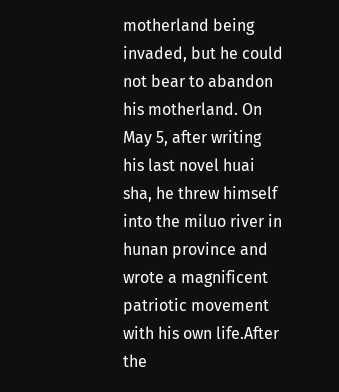motherland being invaded, but he could not bear to abandon his motherland. On May 5, after writing his last novel huai sha, he threw himself into the miluo river in hunan province and wrote a magnificent patriotic movement with his own life.After the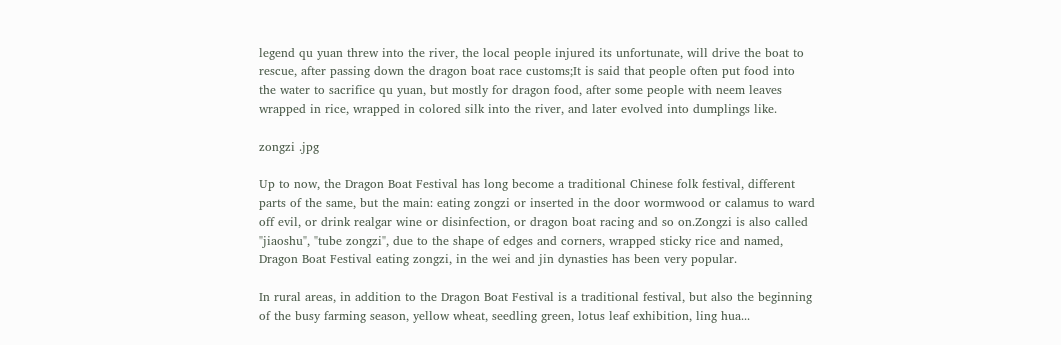legend qu yuan threw into the river, the local people injured its unfortunate, will drive the boat to rescue, after passing down the dragon boat race customs;It is said that people often put food into the water to sacrifice qu yuan, but mostly for dragon food, after some people with neem leaves wrapped in rice, wrapped in colored silk into the river, and later evolved into dumplings like.

zongzi .jpg

Up to now, the Dragon Boat Festival has long become a traditional Chinese folk festival, different parts of the same, but the main: eating zongzi or inserted in the door wormwood or calamus to ward off evil, or drink realgar wine or disinfection, or dragon boat racing and so on.Zongzi is also called "jiaoshu", "tube zongzi", due to the shape of edges and corners, wrapped sticky rice and named, Dragon Boat Festival eating zongzi, in the wei and jin dynasties has been very popular.

In rural areas, in addition to the Dragon Boat Festival is a traditional festival, but also the beginning of the busy farming season, yellow wheat, seedling green, lotus leaf exhibition, ling hua...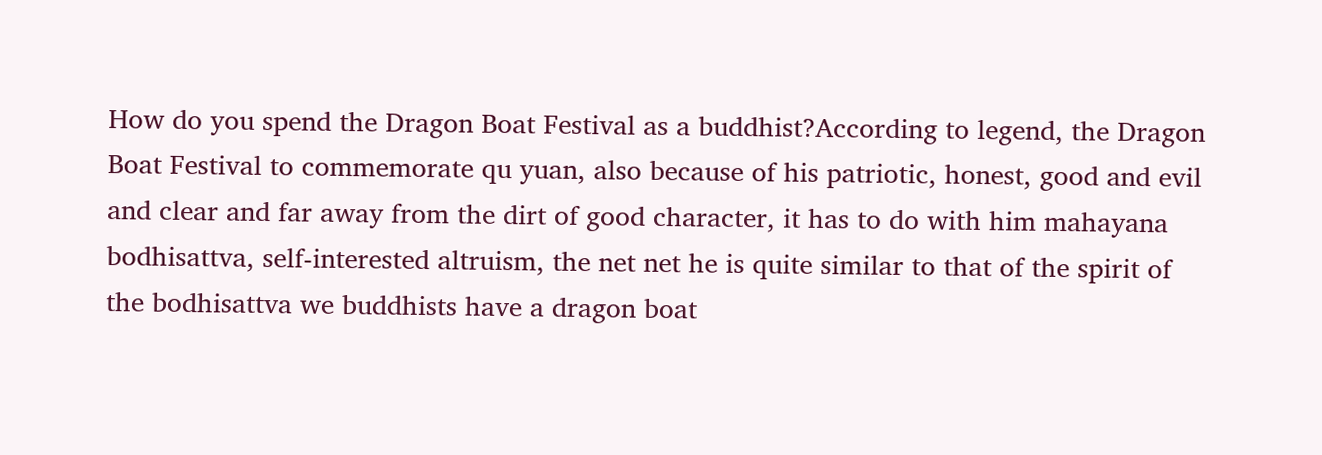How do you spend the Dragon Boat Festival as a buddhist?According to legend, the Dragon Boat Festival to commemorate qu yuan, also because of his patriotic, honest, good and evil and clear and far away from the dirt of good character, it has to do with him mahayana bodhisattva, self-interested altruism, the net net he is quite similar to that of the spirit of the bodhisattva we buddhists have a dragon boat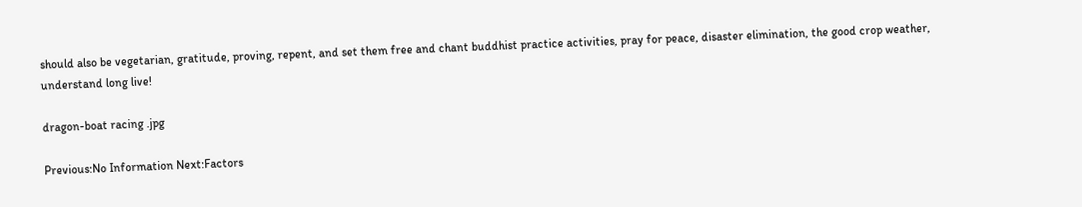should also be vegetarian, gratitude, proving, repent, and set them free and chant buddhist practice activities, pray for peace, disaster elimination, the good crop weather, understand long live!

dragon-boat racing .jpg

Previous:No Information Next:Factors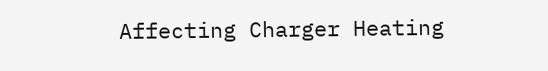Affecting Charger Heating